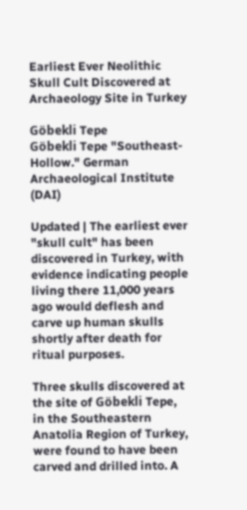Earliest Ever Neolithic Skull Cult Discovered at Archaeology Site in Turkey

Göbekli Tepe
Göbekli Tepe "Southeast-Hollow." German Archaeological Institute (DAI)

Updated | The earliest ever "skull cult" has been discovered in Turkey, with evidence indicating people living there 11,000 years ago would deflesh and carve up human skulls shortly after death for ritual purposes.

Three skulls discovered at the site of Göbekli Tepe, in the Southeastern Anatolia Region of Turkey, were found to have been carved and drilled into. A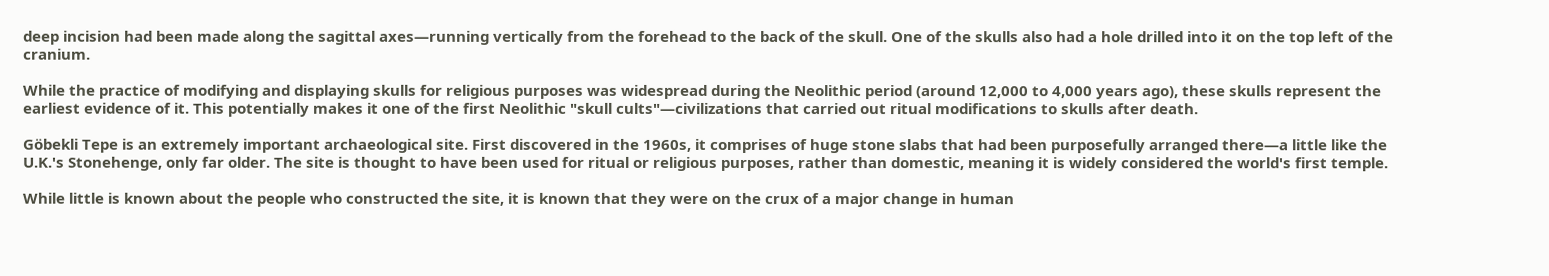deep incision had been made along the sagittal axes—running vertically from the forehead to the back of the skull. One of the skulls also had a hole drilled into it on the top left of the cranium.

While the practice of modifying and displaying skulls for religious purposes was widespread during the Neolithic period (around 12,000 to 4,000 years ago), these skulls represent the earliest evidence of it. This potentially makes it one of the first Neolithic "skull cults"—civilizations that carried out ritual modifications to skulls after death.

Göbekli Tepe is an extremely important archaeological site. First discovered in the 1960s, it comprises of huge stone slabs that had been purposefully arranged there—a little like the U.K.'s Stonehenge, only far older. The site is thought to have been used for ritual or religious purposes, rather than domestic, meaning it is widely considered the world's first temple.

While little is known about the people who constructed the site, it is known that they were on the crux of a major change in human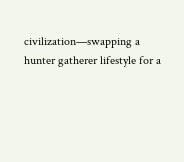civilization—swapping a hunter gatherer lifestyle for a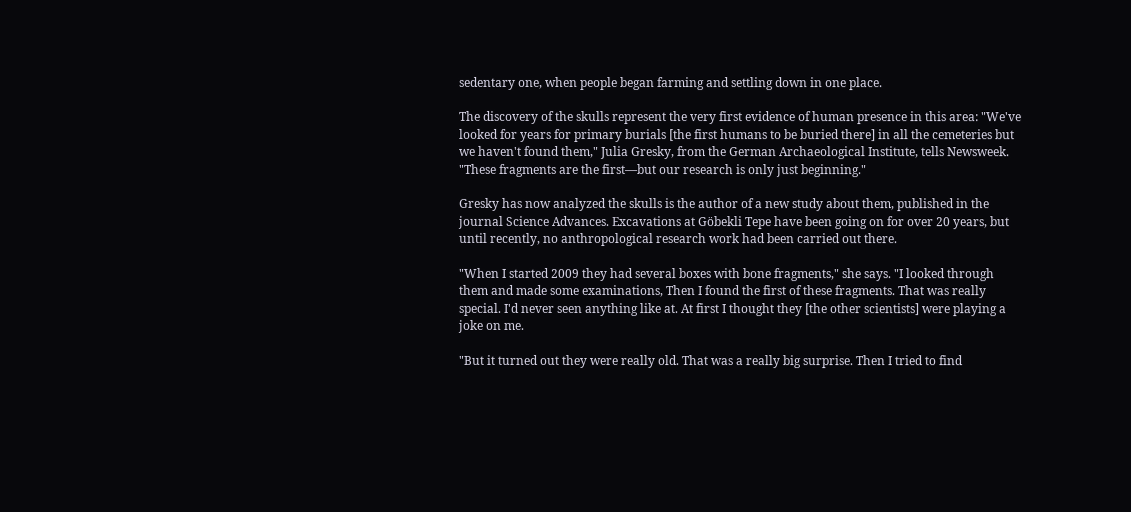sedentary one, when people began farming and settling down in one place.

The discovery of the skulls represent the very first evidence of human presence in this area: "We've looked for years for primary burials [the first humans to be buried there] in all the cemeteries but we haven't found them," Julia Gresky, from the German Archaeological Institute, tells Newsweek. "These fragments are the first—but our research is only just beginning."

Gresky has now analyzed the skulls is the author of a new study about them, published in the journal Science Advances. Excavations at Göbekli Tepe have been going on for over 20 years, but until recently, no anthropological research work had been carried out there.

"When I started 2009 they had several boxes with bone fragments," she says. "I looked through them and made some examinations, Then I found the first of these fragments. That was really special. I'd never seen anything like at. At first I thought they [the other scientists] were playing a joke on me.

"But it turned out they were really old. That was a really big surprise. Then I tried to find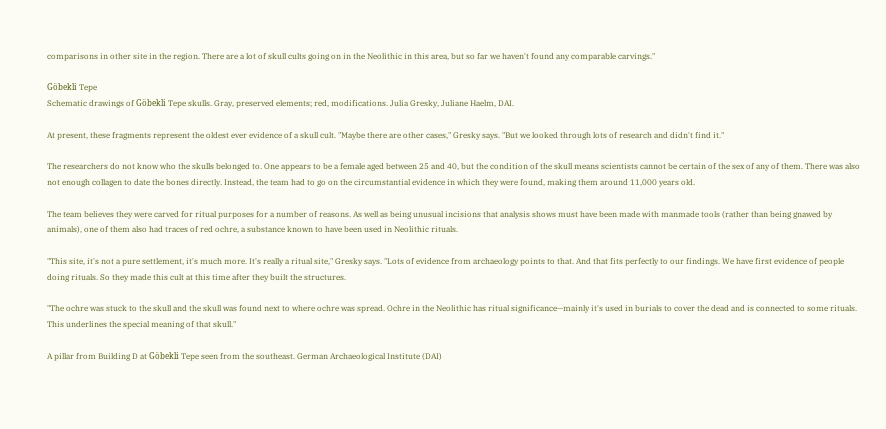comparisons in other site in the region. There are a lot of skull cults going on in the Neolithic in this area, but so far we haven't found any comparable carvings."

Göbekli Tepe
Schematic drawings of Göbekli Tepe skulls. Gray, preserved elements; red, modifications. Julia Gresky, Juliane Haelm, DAI.

At present, these fragments represent the oldest ever evidence of a skull cult. "Maybe there are other cases," Gresky says. "But we looked through lots of research and didn't find it."

The researchers do not know who the skulls belonged to. One appears to be a female aged between 25 and 40, but the condition of the skull means scientists cannot be certain of the sex of any of them. There was also not enough collagen to date the bones directly. Instead, the team had to go on the circumstantial evidence in which they were found, making them around 11,000 years old.

The team believes they were carved for ritual purposes for a number of reasons. As well as being unusual incisions that analysis shows must have been made with manmade tools (rather than being gnawed by animals), one of them also had traces of red ochre, a substance known to have been used in Neolithic rituals.

"This site, it's not a pure settlement, it's much more. It's really a ritual site," Gresky says. "Lots of evidence from archaeology points to that. And that fits perfectly to our findings. We have first evidence of people doing rituals. So they made this cult at this time after they built the structures.

"The ochre was stuck to the skull and the skull was found next to where ochre was spread. Ochre in the Neolithic has ritual significance—mainly it's used in burials to cover the dead and is connected to some rituals. This underlines the special meaning of that skull."

A pillar from Building D at Göbekli Tepe seen from the southeast. German Archaeological Institute (DAI)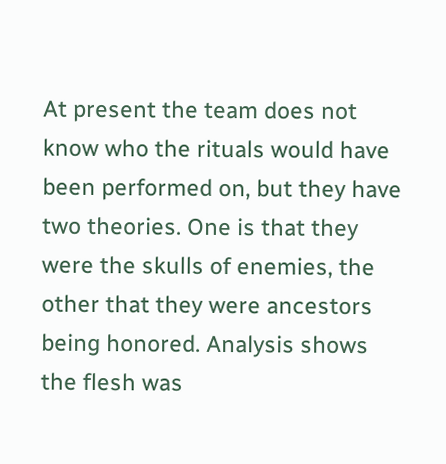At present the team does not know who the rituals would have been performed on, but they have two theories. One is that they were the skulls of enemies, the other that they were ancestors being honored. Analysis shows the flesh was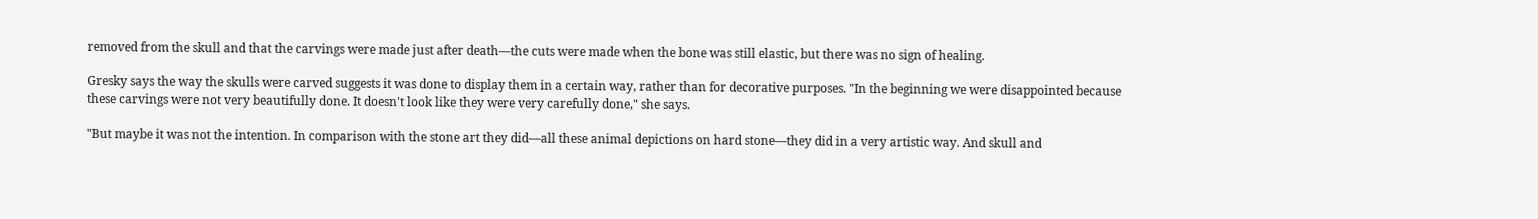removed from the skull and that the carvings were made just after death—the cuts were made when the bone was still elastic, but there was no sign of healing.

Gresky says the way the skulls were carved suggests it was done to display them in a certain way, rather than for decorative purposes. "In the beginning we were disappointed because these carvings were not very beautifully done. It doesn't look like they were very carefully done," she says.

"But maybe it was not the intention. In comparison with the stone art they did—all these animal depictions on hard stone—they did in a very artistic way. And skull and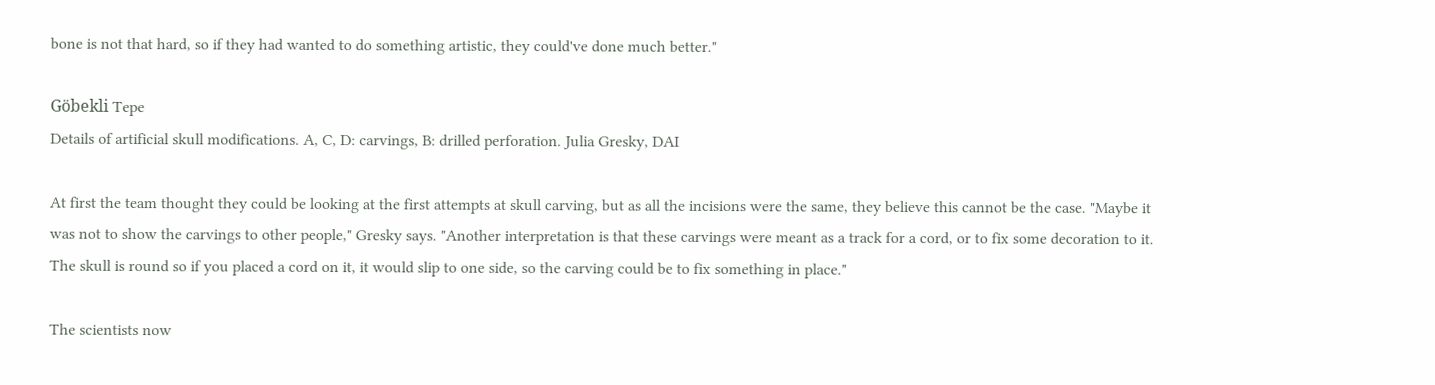bone is not that hard, so if they had wanted to do something artistic, they could've done much better."

Göbekli Tepe
Details of artificial skull modifications. A, C, D: carvings, B: drilled perforation. Julia Gresky, DAI

At first the team thought they could be looking at the first attempts at skull carving, but as all the incisions were the same, they believe this cannot be the case. "Maybe it was not to show the carvings to other people," Gresky says. "Another interpretation is that these carvings were meant as a track for a cord, or to fix some decoration to it. The skull is round so if you placed a cord on it, it would slip to one side, so the carving could be to fix something in place."

The scientists now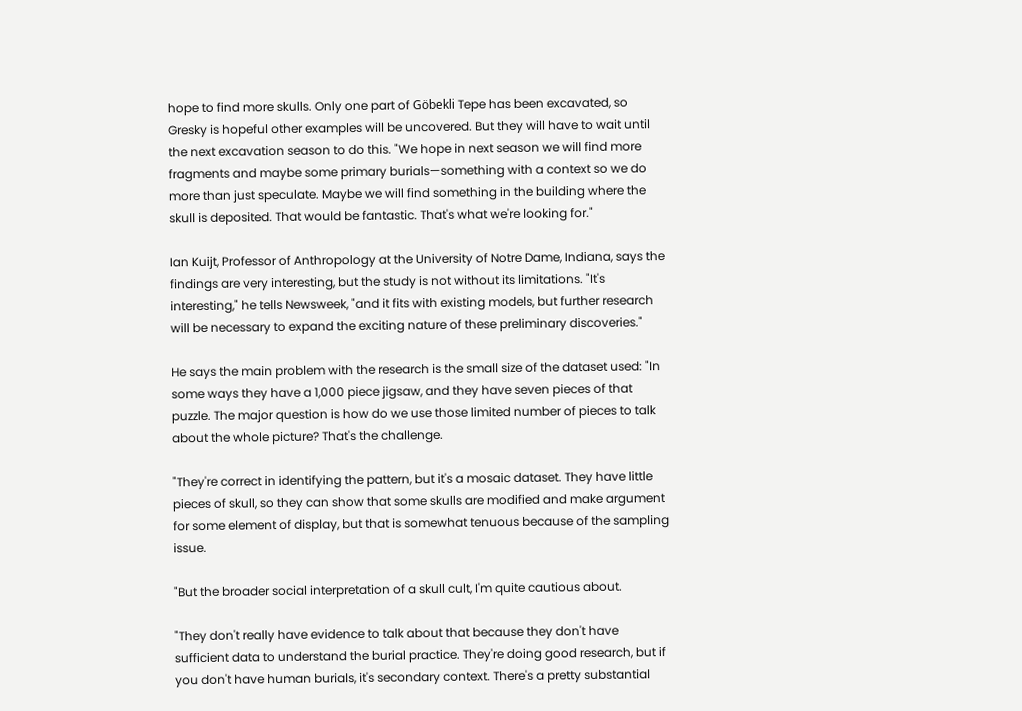hope to find more skulls. Only one part of Göbekli Tepe has been excavated, so Gresky is hopeful other examples will be uncovered. But they will have to wait until the next excavation season to do this. "We hope in next season we will find more fragments and maybe some primary burials—something with a context so we do more than just speculate. Maybe we will find something in the building where the skull is deposited. That would be fantastic. That's what we're looking for."

Ian Kuijt, Professor of Anthropology at the University of Notre Dame, Indiana, says the findings are very interesting, but the study is not without its limitations. "It's interesting," he tells Newsweek, "and it fits with existing models, but further research will be necessary to expand the exciting nature of these preliminary discoveries."

He says the main problem with the research is the small size of the dataset used: "In some ways they have a 1,000 piece jigsaw, and they have seven pieces of that puzzle. The major question is how do we use those limited number of pieces to talk about the whole picture? That's the challenge.

"They're correct in identifying the pattern, but it's a mosaic dataset. They have little pieces of skull, so they can show that some skulls are modified and make argument for some element of display, but that is somewhat tenuous because of the sampling issue.

"But the broader social interpretation of a skull cult, I'm quite cautious about.

"They don't really have evidence to talk about that because they don't have sufficient data to understand the burial practice. They're doing good research, but if you don't have human burials, it's secondary context. There's a pretty substantial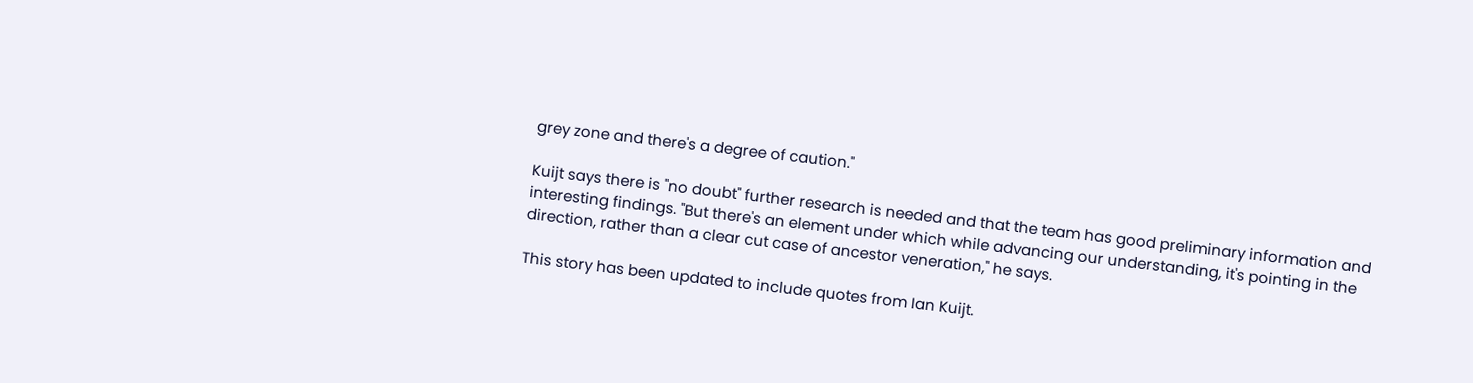grey zone and there's a degree of caution."

Kuijt says there is "no doubt" further research is needed and that the team has good preliminary information and interesting findings. "But there's an element under which while advancing our understanding, it's pointing in the direction, rather than a clear cut case of ancestor veneration," he says.

This story has been updated to include quotes from Ian Kuijt.